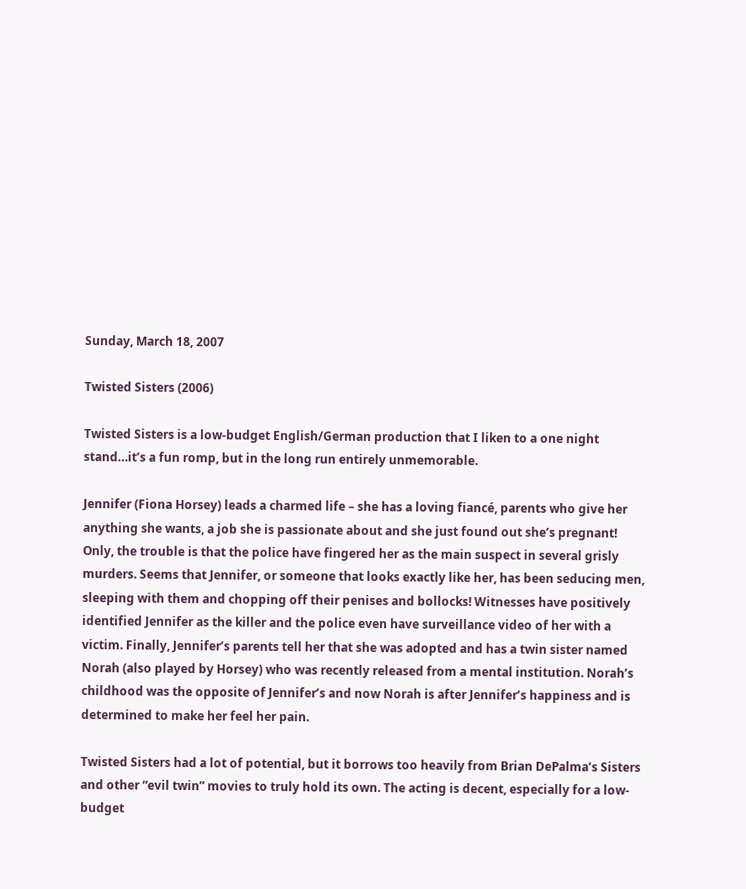Sunday, March 18, 2007

Twisted Sisters (2006)

Twisted Sisters is a low-budget English/German production that I liken to a one night stand…it’s a fun romp, but in the long run entirely unmemorable.

Jennifer (Fiona Horsey) leads a charmed life – she has a loving fiancé, parents who give her anything she wants, a job she is passionate about and she just found out she’s pregnant! Only, the trouble is that the police have fingered her as the main suspect in several grisly murders. Seems that Jennifer, or someone that looks exactly like her, has been seducing men, sleeping with them and chopping off their penises and bollocks! Witnesses have positively identified Jennifer as the killer and the police even have surveillance video of her with a victim. Finally, Jennifer’s parents tell her that she was adopted and has a twin sister named Norah (also played by Horsey) who was recently released from a mental institution. Norah’s childhood was the opposite of Jennifer’s and now Norah is after Jennifer’s happiness and is determined to make her feel her pain.

Twisted Sisters had a lot of potential, but it borrows too heavily from Brian DePalma’s Sisters and other “evil twin” movies to truly hold its own. The acting is decent, especially for a low-budget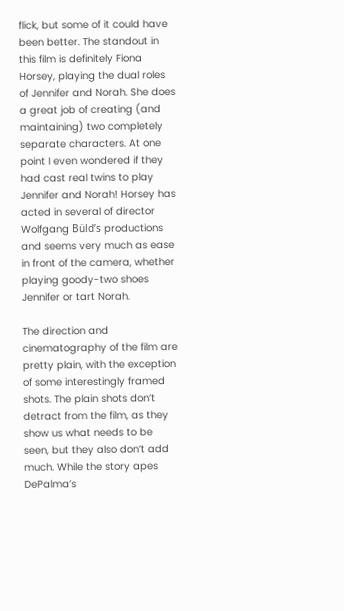flick, but some of it could have been better. The standout in this film is definitely Fiona Horsey, playing the dual roles of Jennifer and Norah. She does a great job of creating (and maintaining) two completely separate characters. At one point I even wondered if they had cast real twins to play Jennifer and Norah! Horsey has acted in several of director Wolfgang Büld’s productions and seems very much as ease in front of the camera, whether playing goody-two shoes Jennifer or tart Norah.

The direction and cinematography of the film are pretty plain, with the exception of some interestingly framed shots. The plain shots don’t detract from the film, as they show us what needs to be seen, but they also don’t add much. While the story apes DePalma’s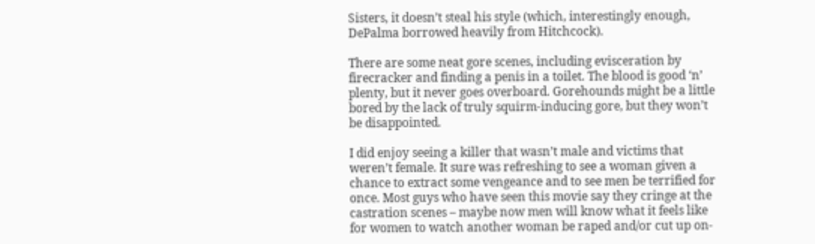Sisters, it doesn’t steal his style (which, interestingly enough, DePalma borrowed heavily from Hitchcock).

There are some neat gore scenes, including evisceration by firecracker and finding a penis in a toilet. The blood is good ‘n’ plenty, but it never goes overboard. Gorehounds might be a little bored by the lack of truly squirm-inducing gore, but they won’t be disappointed.

I did enjoy seeing a killer that wasn’t male and victims that weren’t female. It sure was refreshing to see a woman given a chance to extract some vengeance and to see men be terrified for once. Most guys who have seen this movie say they cringe at the castration scenes – maybe now men will know what it feels like for women to watch another woman be raped and/or cut up on-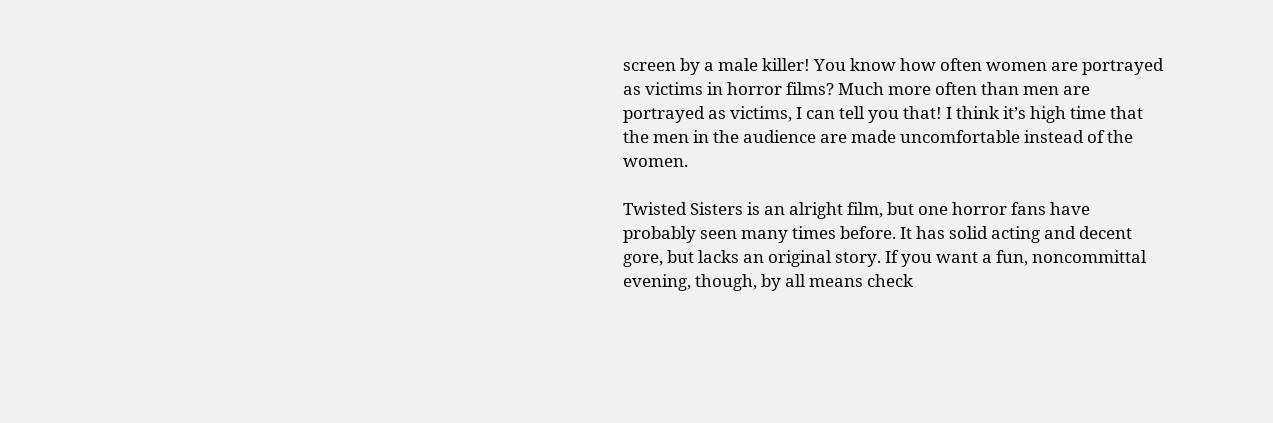screen by a male killer! You know how often women are portrayed as victims in horror films? Much more often than men are portrayed as victims, I can tell you that! I think it’s high time that the men in the audience are made uncomfortable instead of the women.

Twisted Sisters is an alright film, but one horror fans have probably seen many times before. It has solid acting and decent gore, but lacks an original story. If you want a fun, noncommittal evening, though, by all means check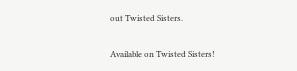out Twisted Sisters.

Available on Twisted Sisters!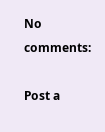No comments:

Post a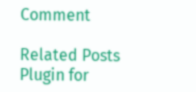Comment

Related Posts Plugin for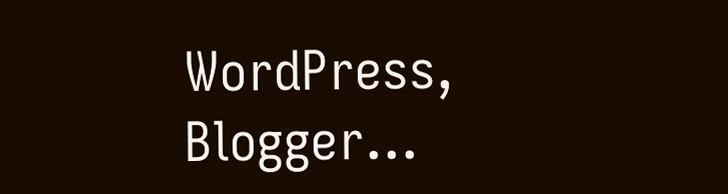WordPress, Blogger...